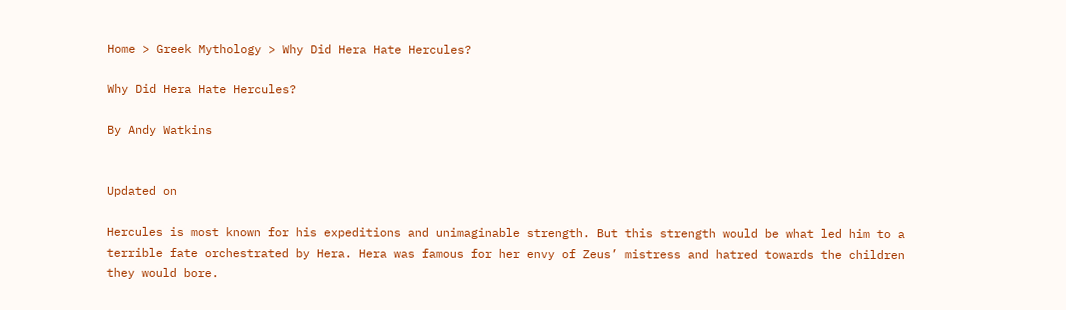Home > Greek Mythology > Why Did Hera Hate Hercules?

Why Did Hera Hate Hercules?

By Andy Watkins


Updated on

Hercules is most known for his expeditions and unimaginable strength. But this strength would be what led him to a terrible fate orchestrated by Hera. Hera was famous for her envy of Zeus’ mistress and hatred towards the children they would bore.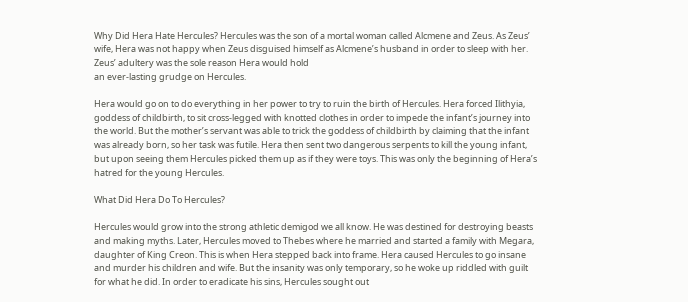Why Did Hera Hate Hercules? Hercules was the son of a mortal woman called Alcmene and Zeus. As Zeus’ wife, Hera was not happy when Zeus disguised himself as Alcmene’s husband in order to sleep with her. Zeus’ adultery was the sole reason Hera would hold
an ever-lasting grudge on Hercules.

Hera would go on to do everything in her power to try to ruin the birth of Hercules. Hera forced Ilithyia, goddess of childbirth, to sit cross-legged with knotted clothes in order to impede the infant’s journey into the world. But the mother’s servant was able to trick the goddess of childbirth by claiming that the infant was already born, so her task was futile. Hera then sent two dangerous serpents to kill the young infant, but upon seeing them Hercules picked them up as if they were toys. This was only the beginning of Hera’s hatred for the young Hercules.

What Did Hera Do To Hercules?

Hercules would grow into the strong athletic demigod we all know. He was destined for destroying beasts and making myths. Later, Hercules moved to Thebes where he married and started a family with Megara, daughter of King Creon. This is when Hera stepped back into frame. Hera caused Hercules to go insane and murder his children and wife. But the insanity was only temporary, so he woke up riddled with guilt for what he did. In order to eradicate his sins, Hercules sought out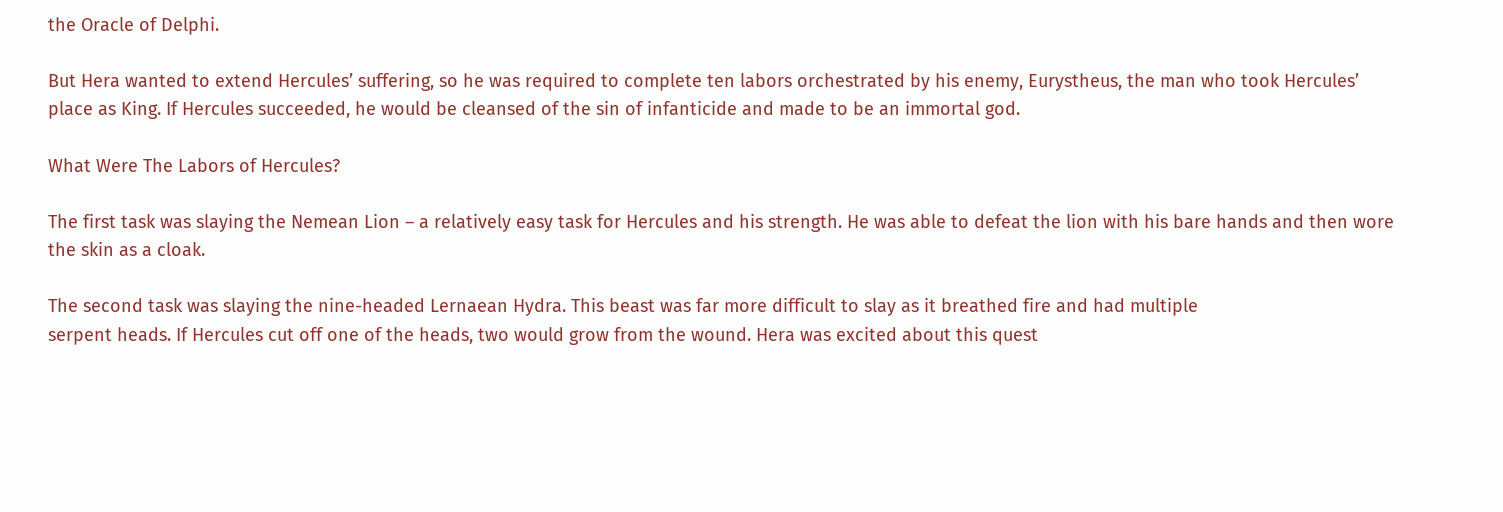the Oracle of Delphi.

But Hera wanted to extend Hercules’ suffering, so he was required to complete ten labors orchestrated by his enemy, Eurystheus, the man who took Hercules’ place as King. If Hercules succeeded, he would be cleansed of the sin of infanticide and made to be an immortal god.

What Were The Labors of Hercules?

The first task was slaying the Nemean Lion – a relatively easy task for Hercules and his strength. He was able to defeat the lion with his bare hands and then wore the skin as a cloak.

The second task was slaying the nine-headed Lernaean Hydra. This beast was far more difficult to slay as it breathed fire and had multiple
serpent heads. If Hercules cut off one of the heads, two would grow from the wound. Hera was excited about this quest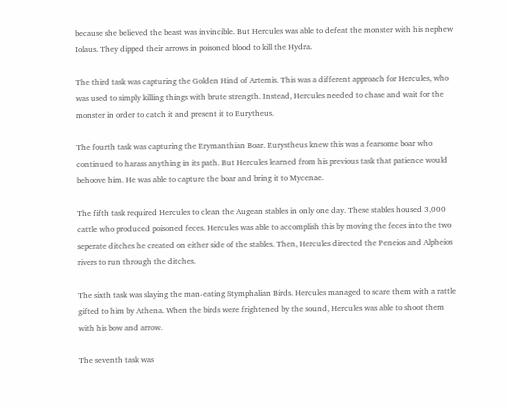because she believed the beast was invincible. But Hercules was able to defeat the monster with his nephew Iolaus. They dipped their arrows in poisoned blood to kill the Hydra.

The third task was capturing the Golden Hind of Artemis. This was a different approach for Hercules, who was used to simply killing things with brute strength. Instead, Hercules needed to chase and wait for the monster in order to catch it and present it to Eurytheus.

The fourth task was capturing the Erymanthian Boar. Eurystheus knew this was a fearsome boar who continued to harass anything in its path. But Hercules learned from his previous task that patience would behoove him. He was able to capture the boar and bring it to Mycenae.

The fifth task required Hercules to clean the Augean stables in only one day. These stables housed 3,000 cattle who produced poisoned feces. Hercules was able to accomplish this by moving the feces into the two seperate ditches he created on either side of the stables. Then, Hercules directed the Peneios and Alpheios rivers to run through the ditches.

The sixth task was slaying the man-eating Stymphalian Birds. Hercules managed to scare them with a rattle gifted to him by Athena. When the birds were frightened by the sound, Hercules was able to shoot them with his bow and arrow.

The seventh task was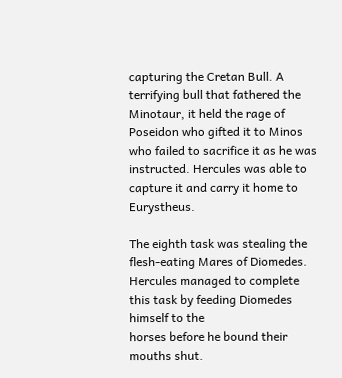capturing the Cretan Bull. A terrifying bull that fathered the Minotaur, it held the rage of Poseidon who gifted it to Minos who failed to sacrifice it as he was instructed. Hercules was able to capture it and carry it home to Eurystheus.

The eighth task was stealing the flesh-eating Mares of Diomedes. Hercules managed to complete this task by feeding Diomedes himself to the
horses before he bound their mouths shut.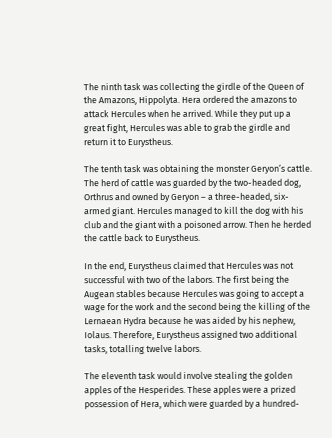The ninth task was collecting the girdle of the Queen of the Amazons, Hippolyta. Hera ordered the amazons to attack Hercules when he arrived. While they put up a great fight, Hercules was able to grab the girdle and return it to Eurystheus.

The tenth task was obtaining the monster Geryon’s cattle. The herd of cattle was guarded by the two-headed dog, Orthrus and owned by Geryon – a three-headed, six-armed giant. Hercules managed to kill the dog with his club and the giant with a poisoned arrow. Then he herded the cattle back to Eurystheus.

In the end, Eurystheus claimed that Hercules was not successful with two of the labors. The first being the Augean stables because Hercules was going to accept a wage for the work and the second being the killing of the Lernaean Hydra because he was aided by his nephew, Iolaus. Therefore, Eurystheus assigned two additional tasks, totalling twelve labors.

The eleventh task would involve stealing the golden apples of the Hesperides. These apples were a prized possession of Hera, which were guarded by a hundred-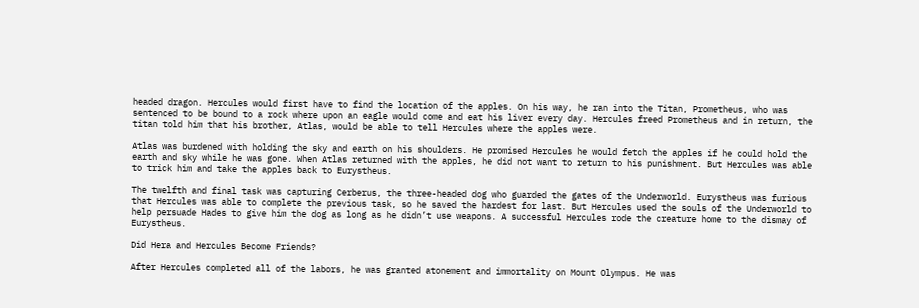headed dragon. Hercules would first have to find the location of the apples. On his way, he ran into the Titan, Prometheus, who was sentenced to be bound to a rock where upon an eagle would come and eat his liver every day. Hercules freed Prometheus and in return, the titan told him that his brother, Atlas, would be able to tell Hercules where the apples were.

Atlas was burdened with holding the sky and earth on his shoulders. He promised Hercules he would fetch the apples if he could hold the earth and sky while he was gone. When Atlas returned with the apples, he did not want to return to his punishment. But Hercules was able to trick him and take the apples back to Eurystheus.

The twelfth and final task was capturing Cerberus, the three-headed dog who guarded the gates of the Underworld. Eurystheus was furious that Hercules was able to complete the previous task, so he saved the hardest for last. But Hercules used the souls of the Underworld to help persuade Hades to give him the dog as long as he didn’t use weapons. A successful Hercules rode the creature home to the dismay of Eurystheus.

Did Hera and Hercules Become Friends?

After Hercules completed all of the labors, he was granted atonement and immortality on Mount Olympus. He was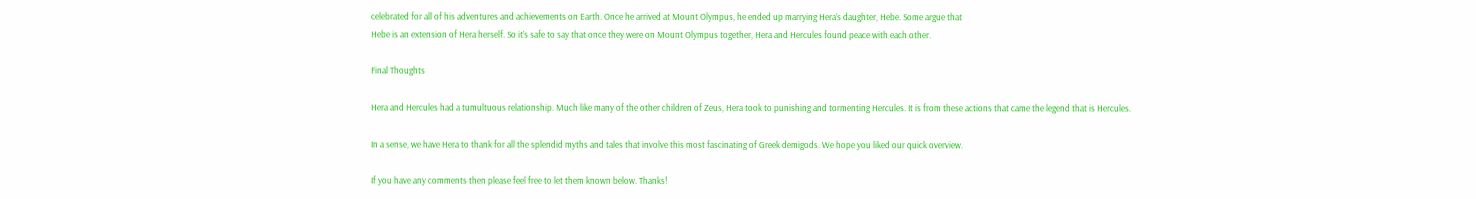celebrated for all of his adventures and achievements on Earth. Once he arrived at Mount Olympus, he ended up marrying Hera’s daughter, Hebe. Some argue that
Hebe is an extension of Hera herself. So it’s safe to say that once they were on Mount Olympus together, Hera and Hercules found peace with each other.

Final Thoughts

Hera and Hercules had a tumultuous relationship. Much like many of the other children of Zeus, Hera took to punishing and tormenting Hercules. It is from these actions that came the legend that is Hercules.

In a sense, we have Hera to thank for all the splendid myths and tales that involve this most fascinating of Greek demigods. We hope you liked our quick overview.

If you have any comments then please feel free to let them known below. Thanks!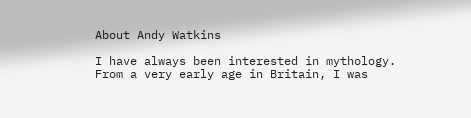About Andy Watkins

I have always been interested in mythology. From a very early age in Britain, I was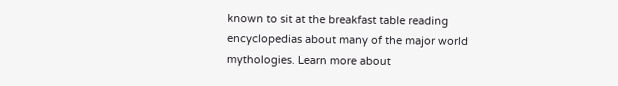known to sit at the breakfast table reading encyclopedias about many of the major world mythologies. Learn more about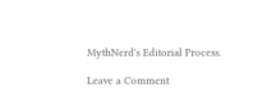MythNerd's Editorial Process.

Leave a Comment